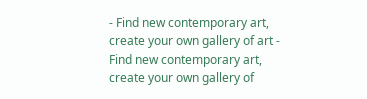- Find new contemporary art, create your own gallery of art - Find new contemporary art, create your own gallery of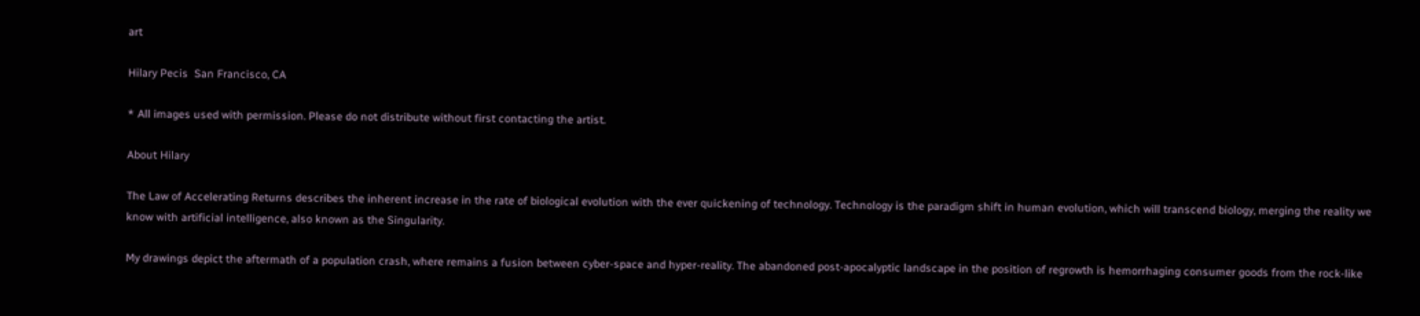art

Hilary Pecis  San Francisco, CA

* All images used with permission. Please do not distribute without first contacting the artist.

About Hilary

The Law of Accelerating Returns describes the inherent increase in the rate of biological evolution with the ever quickening of technology. Technology is the paradigm shift in human evolution, which will transcend biology, merging the reality we know with artificial intelligence, also known as the Singularity.

My drawings depict the aftermath of a population crash, where remains a fusion between cyber-space and hyper-reality. The abandoned post-apocalyptic landscape in the position of regrowth is hemorrhaging consumer goods from the rock-like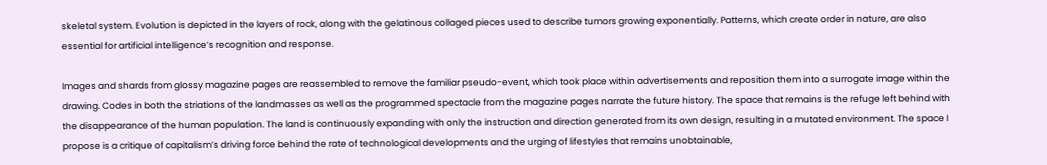skeletal system. Evolution is depicted in the layers of rock, along with the gelatinous collaged pieces used to describe tumors growing exponentially. Patterns, which create order in nature, are also essential for artificial intelligence’s recognition and response.

Images and shards from glossy magazine pages are reassembled to remove the familiar pseudo-event, which took place within advertisements and reposition them into a surrogate image within the drawing. Codes in both the striations of the landmasses as well as the programmed spectacle from the magazine pages narrate the future history. The space that remains is the refuge left behind with the disappearance of the human population. The land is continuously expanding with only the instruction and direction generated from its own design, resulting in a mutated environment. The space I propose is a critique of capitalism’s driving force behind the rate of technological developments and the urging of lifestyles that remains unobtainable,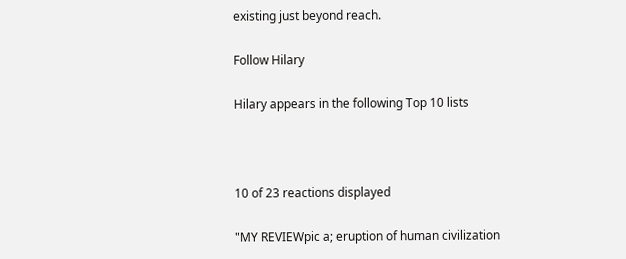existing just beyond reach.

Follow Hilary

Hilary appears in the following Top 10 lists



10 of 23 reactions displayed

"MY REVIEWpic a; eruption of human civilization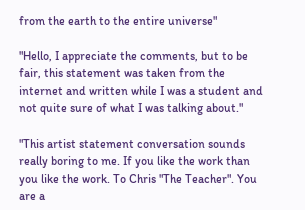from the earth to the entire universe"

"Hello, I appreciate the comments, but to be fair, this statement was taken from the internet and written while I was a student and not quite sure of what I was talking about."

"This artist statement conversation sounds really boring to me. If you like the work than you like the work. To Chris "The Teacher". You are a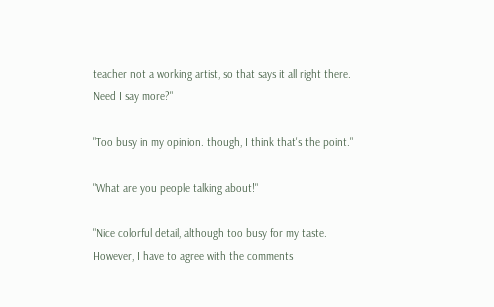teacher not a working artist, so that says it all right there. Need I say more?"

"Too busy in my opinion. though, I think that's the point."

"What are you people talking about!"

"Nice colorful detail, although too busy for my taste. However, I have to agree with the comments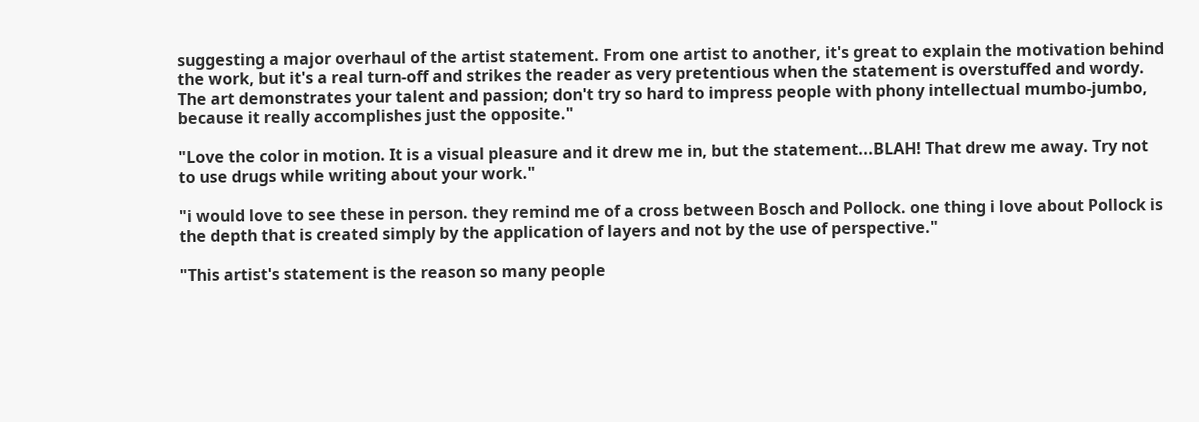suggesting a major overhaul of the artist statement. From one artist to another, it's great to explain the motivation behind the work, but it's a real turn-off and strikes the reader as very pretentious when the statement is overstuffed and wordy. The art demonstrates your talent and passion; don't try so hard to impress people with phony intellectual mumbo-jumbo, because it really accomplishes just the opposite."

"Love the color in motion. It is a visual pleasure and it drew me in, but the statement...BLAH! That drew me away. Try not to use drugs while writing about your work."

"i would love to see these in person. they remind me of a cross between Bosch and Pollock. one thing i love about Pollock is the depth that is created simply by the application of layers and not by the use of perspective."

"This artist's statement is the reason so many people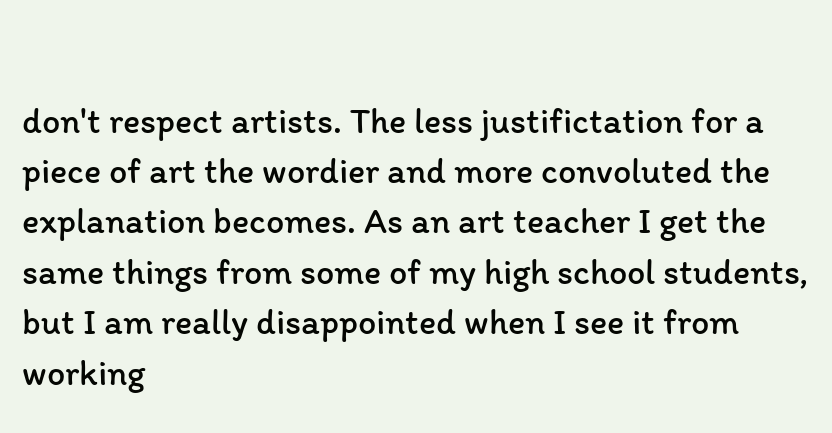don't respect artists. The less justifictation for a piece of art the wordier and more convoluted the explanation becomes. As an art teacher I get the same things from some of my high school students, but I am really disappointed when I see it from working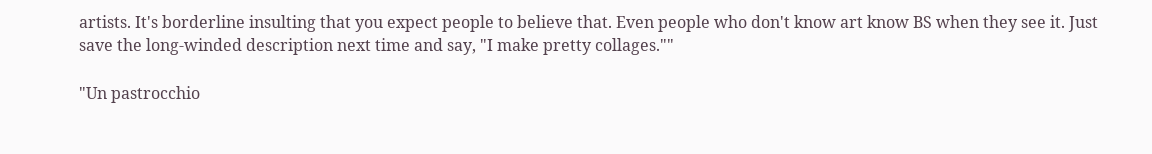artists. It's borderline insulting that you expect people to believe that. Even people who don't know art know BS when they see it. Just save the long-winded description next time and say, "I make pretty collages.""

"Un pastrocchio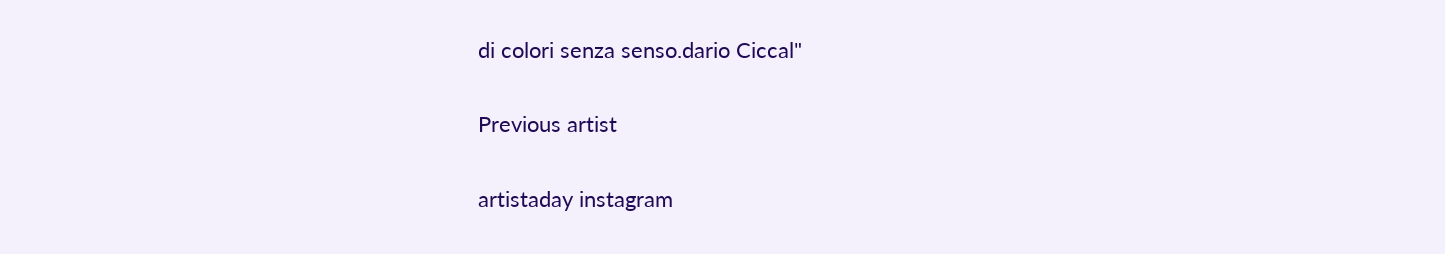di colori senza senso.dario Ciccal"

Previous artist

artistaday instagram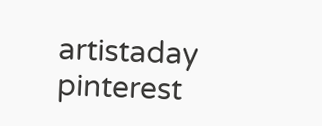artistaday pinterest